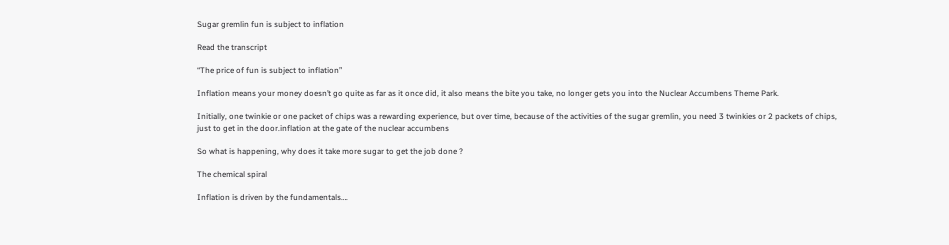Sugar gremlin fun is subject to inflation

Read the transcript

“The price of fun is subject to inflation”

Inflation means your money doesn’t go quite as far as it once did, it also means the bite you take, no longer gets you into the Nuclear Accumbens Theme Park.

Initially, one twinkie or one packet of chips was a rewarding experience, but over time, because of the activities of the sugar gremlin, you need 3 twinkies or 2 packets of chips, just to get in the door.inflation at the gate of the nuclear accumbens

So what is happening, why does it take more sugar to get the job done ?

The chemical spiral

Inflation is driven by the fundamentals….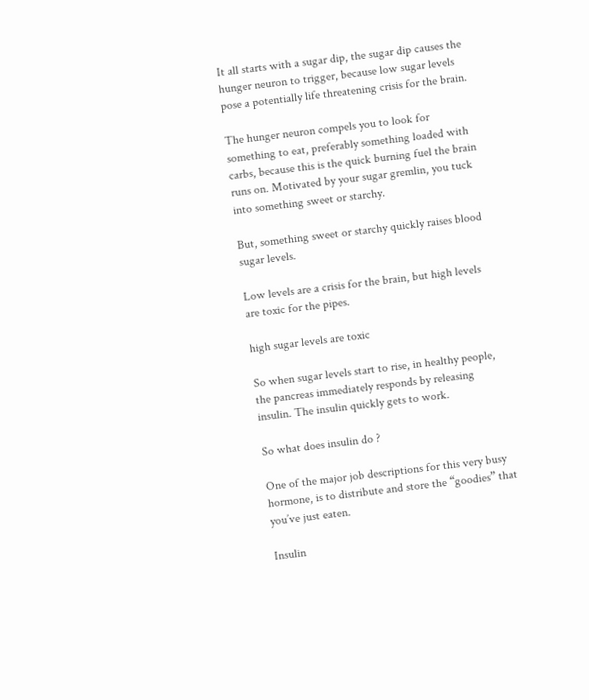It all starts with a sugar dip, the sugar dip causes the hunger neuron to trigger, because low sugar levels pose a potentially life threatening crisis for the brain.

The hunger neuron compels you to look for something to eat, preferably something loaded with carbs, because this is the quick burning fuel the brain runs on. Motivated by your sugar gremlin, you tuck into something sweet or starchy.

But, something sweet or starchy quickly raises blood sugar levels.

Low levels are a crisis for the brain, but high levels are toxic for the pipes.

high sugar levels are toxic

So when sugar levels start to rise, in healthy people, the pancreas immediately responds by releasing insulin. The insulin quickly gets to work.

So what does insulin do ?

One of the major job descriptions for this very busy hormone, is to distribute and store the “goodies” that you’ve just eaten.

Insulin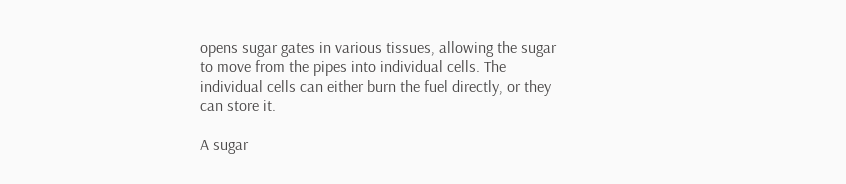opens sugar gates in various tissues, allowing the sugar to move from the pipes into individual cells. The individual cells can either burn the fuel directly, or they can store it.

A sugar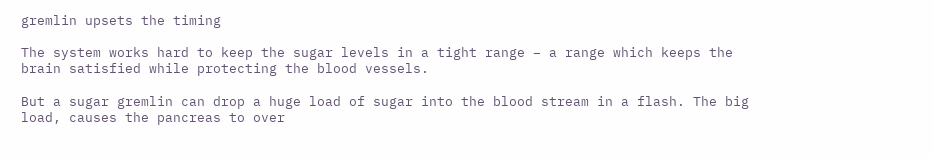gremlin upsets the timing

The system works hard to keep the sugar levels in a tight range – a range which keeps the brain satisfied while protecting the blood vessels.

But a sugar gremlin can drop a huge load of sugar into the blood stream in a flash. The big load, causes the pancreas to over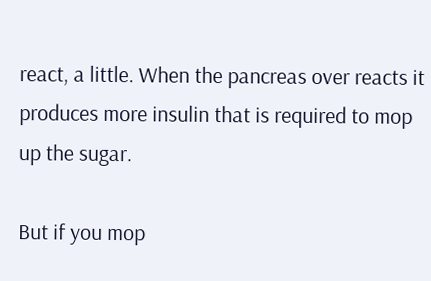react, a little. When the pancreas over reacts it produces more insulin that is required to mop up the sugar.

But if you mop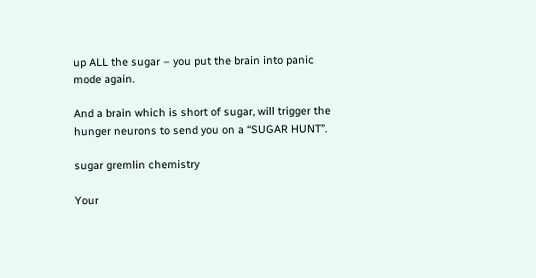up ALL the sugar – you put the brain into panic mode again.

And a brain which is short of sugar, will trigger the hunger neurons to send you on a “SUGAR HUNT”.

sugar gremlin chemistry

Your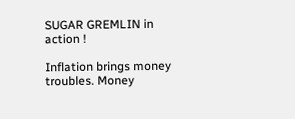SUGAR GREMLIN in action !

Inflation brings money troubles. Money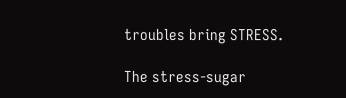troubles bring STRESS.

The stress-sugar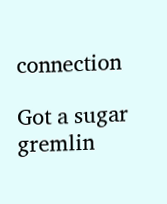connection

Got a sugar gremlin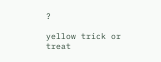?

yellow trick or treat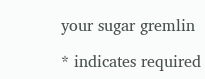your sugar gremlin

* indicates required